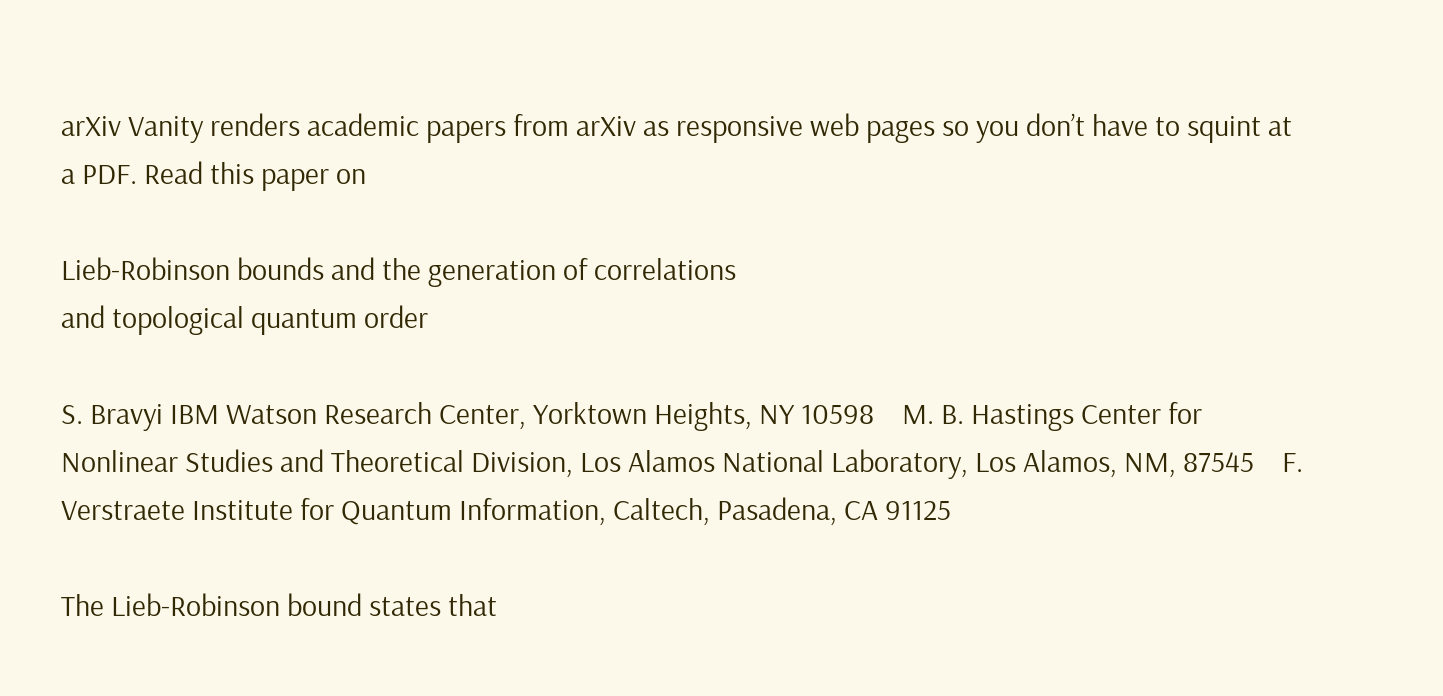arXiv Vanity renders academic papers from arXiv as responsive web pages so you don’t have to squint at a PDF. Read this paper on

Lieb-Robinson bounds and the generation of correlations
and topological quantum order

S. Bravyi IBM Watson Research Center, Yorktown Heights, NY 10598    M. B. Hastings Center for Nonlinear Studies and Theoretical Division, Los Alamos National Laboratory, Los Alamos, NM, 87545    F. Verstraete Institute for Quantum Information, Caltech, Pasadena, CA 91125

The Lieb-Robinson bound states that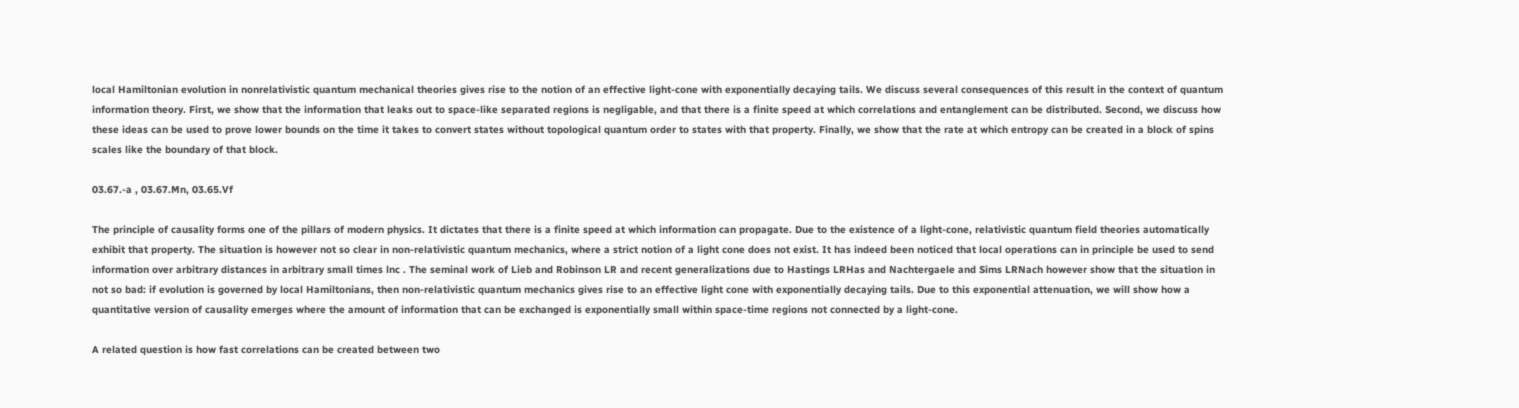local Hamiltonian evolution in nonrelativistic quantum mechanical theories gives rise to the notion of an effective light-cone with exponentially decaying tails. We discuss several consequences of this result in the context of quantum information theory. First, we show that the information that leaks out to space-like separated regions is negligable, and that there is a finite speed at which correlations and entanglement can be distributed. Second, we discuss how these ideas can be used to prove lower bounds on the time it takes to convert states without topological quantum order to states with that property. Finally, we show that the rate at which entropy can be created in a block of spins scales like the boundary of that block.

03.67.-a , 03.67.Mn, 03.65.Vf

The principle of causality forms one of the pillars of modern physics. It dictates that there is a finite speed at which information can propagate. Due to the existence of a light-cone, relativistic quantum field theories automatically exhibit that property. The situation is however not so clear in non-relativistic quantum mechanics, where a strict notion of a light cone does not exist. It has indeed been noticed that local operations can in principle be used to send information over arbitrary distances in arbitrary small times lnc . The seminal work of Lieb and Robinson LR and recent generalizations due to Hastings LRHas and Nachtergaele and Sims LRNach however show that the situation in not so bad: if evolution is governed by local Hamiltonians, then non-relativistic quantum mechanics gives rise to an effective light cone with exponentially decaying tails. Due to this exponential attenuation, we will show how a quantitative version of causality emerges where the amount of information that can be exchanged is exponentially small within space-time regions not connected by a light-cone.

A related question is how fast correlations can be created between two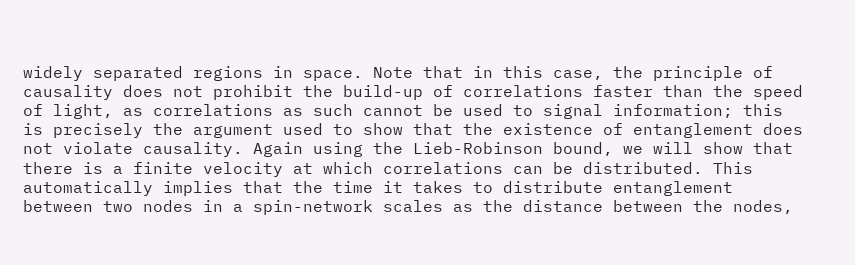widely separated regions in space. Note that in this case, the principle of causality does not prohibit the build-up of correlations faster than the speed of light, as correlations as such cannot be used to signal information; this is precisely the argument used to show that the existence of entanglement does not violate causality. Again using the Lieb-Robinson bound, we will show that there is a finite velocity at which correlations can be distributed. This automatically implies that the time it takes to distribute entanglement between two nodes in a spin-network scales as the distance between the nodes,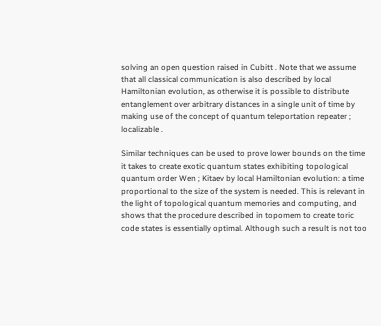solving an open question raised in Cubitt . Note that we assume that all classical communication is also described by local Hamiltonian evolution, as otherwise it is possible to distribute entanglement over arbitrary distances in a single unit of time by making use of the concept of quantum teleportation repeater ; localizable .

Similar techniques can be used to prove lower bounds on the time it takes to create exotic quantum states exhibiting topological quantum order Wen ; Kitaev by local Hamiltonian evolution: a time proportional to the size of the system is needed. This is relevant in the light of topological quantum memories and computing, and shows that the procedure described in topomem to create toric code states is essentially optimal. Although such a result is not too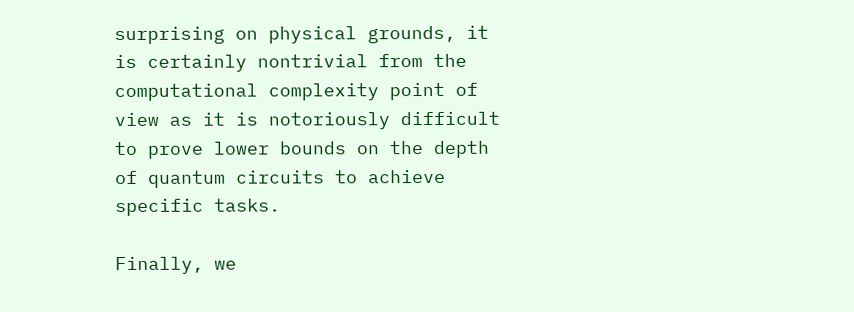surprising on physical grounds, it is certainly nontrivial from the computational complexity point of view as it is notoriously difficult to prove lower bounds on the depth of quantum circuits to achieve specific tasks.

Finally, we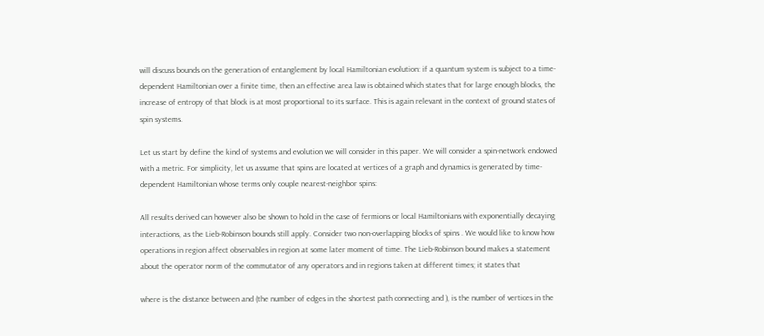will discuss bounds on the generation of entanglement by local Hamiltonian evolution: if a quantum system is subject to a time-dependent Hamiltonian over a finite time, then an effective area law is obtained which states that for large enough blocks, the increase of entropy of that block is at most proportional to its surface. This is again relevant in the context of ground states of spin systems.

Let us start by define the kind of systems and evolution we will consider in this paper. We will consider a spin-network endowed with a metric. For simplicity, let us assume that spins are located at vertices of a graph and dynamics is generated by time-dependent Hamiltonian whose terms only couple nearest-neighbor spins:

All results derived can however also be shown to hold in the case of fermions or local Hamiltonians with exponentially decaying interactions, as the Lieb-Robinson bounds still apply. Consider two non-overlapping blocks of spins . We would like to know how operations in region affect observables in region at some later moment of time. The Lieb-Robinson bound makes a statement about the operator norm of the commutator of any operators and in regions taken at different times; it states that

where is the distance between and (the number of edges in the shortest path connecting and ), is the number of vertices in the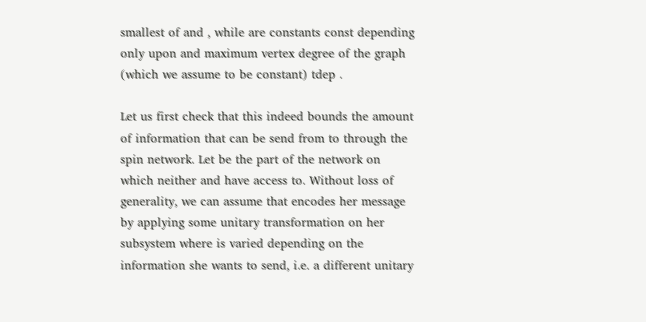smallest of and , while are constants const depending only upon and maximum vertex degree of the graph (which we assume to be constant) tdep .

Let us first check that this indeed bounds the amount of information that can be send from to through the spin network. Let be the part of the network on which neither and have access to. Without loss of generality, we can assume that encodes her message by applying some unitary transformation on her subsystem where is varied depending on the information she wants to send, i.e. a different unitary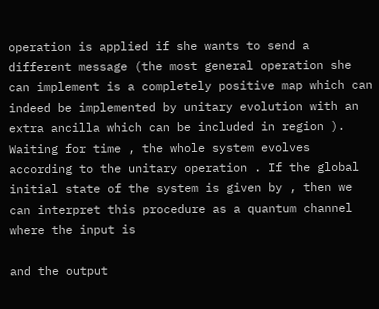operation is applied if she wants to send a different message (the most general operation she can implement is a completely positive map which can indeed be implemented by unitary evolution with an extra ancilla which can be included in region ). Waiting for time , the whole system evolves according to the unitary operation . If the global initial state of the system is given by , then we can interpret this procedure as a quantum channel where the input is

and the output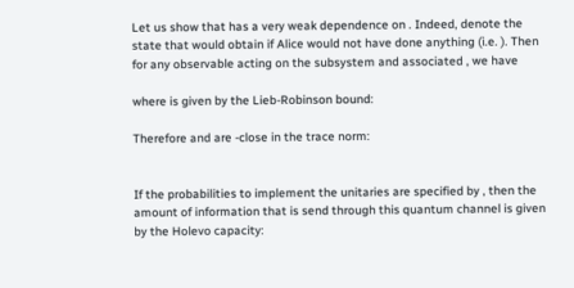Let us show that has a very weak dependence on . Indeed, denote the state that would obtain if Alice would not have done anything (i.e. ). Then for any observable acting on the subsystem and associated , we have

where is given by the Lieb-Robinson bound:

Therefore and are -close in the trace norm:


If the probabilities to implement the unitaries are specified by , then the amount of information that is send through this quantum channel is given by the Holevo capacity: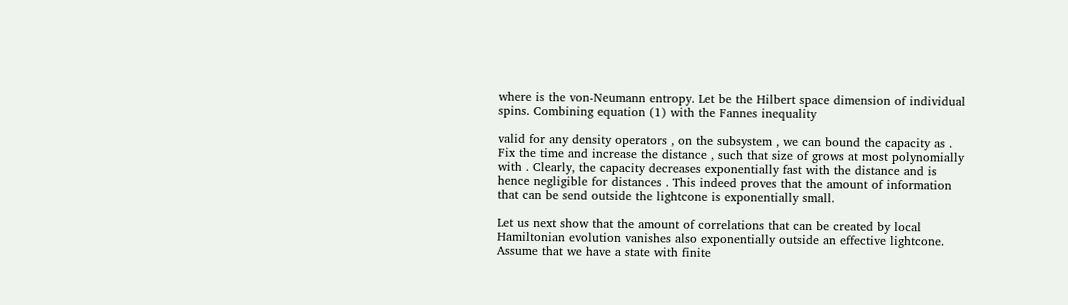where is the von-Neumann entropy. Let be the Hilbert space dimension of individual spins. Combining equation (1) with the Fannes inequality

valid for any density operators , on the subsystem , we can bound the capacity as . Fix the time and increase the distance , such that size of grows at most polynomially with . Clearly, the capacity decreases exponentially fast with the distance and is hence negligible for distances . This indeed proves that the amount of information that can be send outside the lightcone is exponentially small.

Let us next show that the amount of correlations that can be created by local Hamiltonian evolution vanishes also exponentially outside an effective lightcone. Assume that we have a state with finite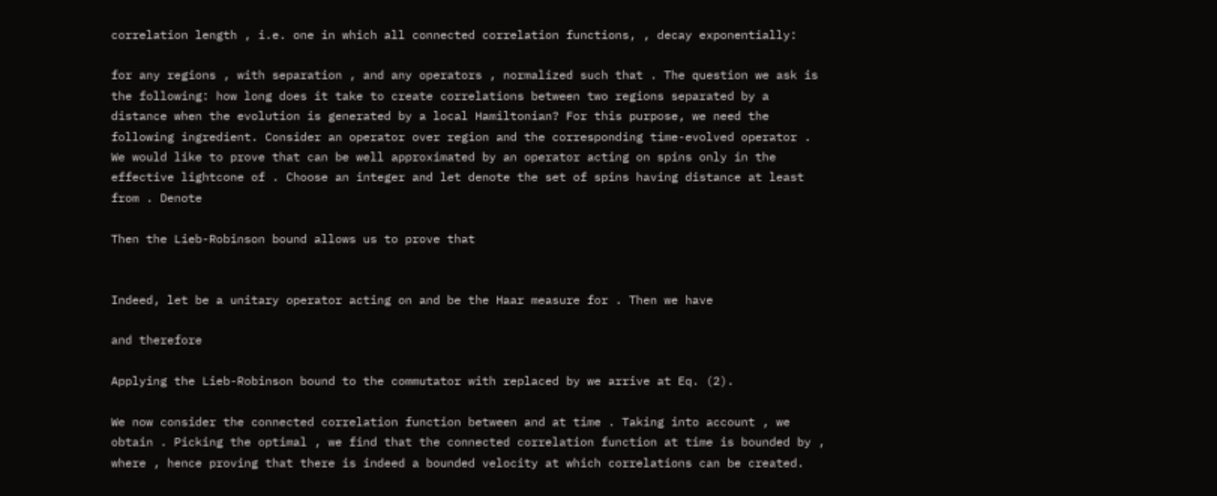correlation length , i.e. one in which all connected correlation functions, , decay exponentially:

for any regions , with separation , and any operators , normalized such that . The question we ask is the following: how long does it take to create correlations between two regions separated by a distance when the evolution is generated by a local Hamiltonian? For this purpose, we need the following ingredient. Consider an operator over region and the corresponding time-evolved operator . We would like to prove that can be well approximated by an operator acting on spins only in the effective lightcone of . Choose an integer and let denote the set of spins having distance at least from . Denote

Then the Lieb-Robinson bound allows us to prove that


Indeed, let be a unitary operator acting on and be the Haar measure for . Then we have

and therefore

Applying the Lieb-Robinson bound to the commutator with replaced by we arrive at Eq. (2).

We now consider the connected correlation function between and at time . Taking into account , we obtain . Picking the optimal , we find that the connected correlation function at time is bounded by , where , hence proving that there is indeed a bounded velocity at which correlations can be created.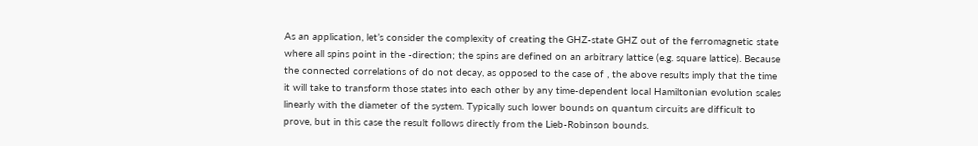As an application, let’s consider the complexity of creating the GHZ-state GHZ out of the ferromagnetic state where all spins point in the -direction; the spins are defined on an arbitrary lattice (e.g. square lattice). Because the connected correlations of do not decay, as opposed to the case of , the above results imply that the time it will take to transform those states into each other by any time-dependent local Hamiltonian evolution scales linearly with the diameter of the system. Typically such lower bounds on quantum circuits are difficult to prove, but in this case the result follows directly from the Lieb-Robinson bounds.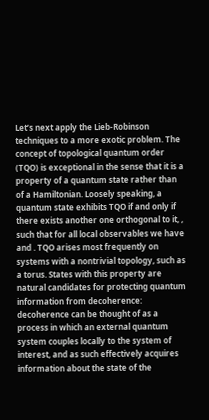Let’s next apply the Lieb-Robinson techniques to a more exotic problem. The concept of topological quantum order (TQO) is exceptional in the sense that it is a property of a quantum state rather than of a Hamiltonian. Loosely speaking, a quantum state exhibits TQO if and only if there exists another one orthogonal to it, , such that for all local observables we have and . TQO arises most frequently on systems with a nontrivial topology, such as a torus. States with this property are natural candidates for protecting quantum information from decoherence: decoherence can be thought of as a process in which an external quantum system couples locally to the system of interest, and as such effectively acquires information about the state of the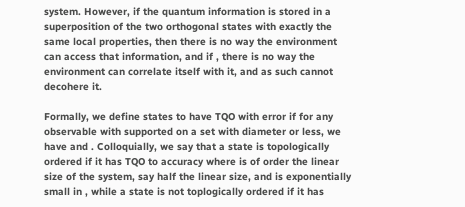system. However, if the quantum information is stored in a superposition of the two orthogonal states with exactly the same local properties, then there is no way the environment can access that information, and if , there is no way the environment can correlate itself with it, and as such cannot decohere it.

Formally, we define states to have TQO with error if for any observable with supported on a set with diameter or less, we have and . Colloquially, we say that a state is topologically ordered if it has TQO to accuracy where is of order the linear size of the system, say half the linear size, and is exponentially small in , while a state is not toplogically ordered if it has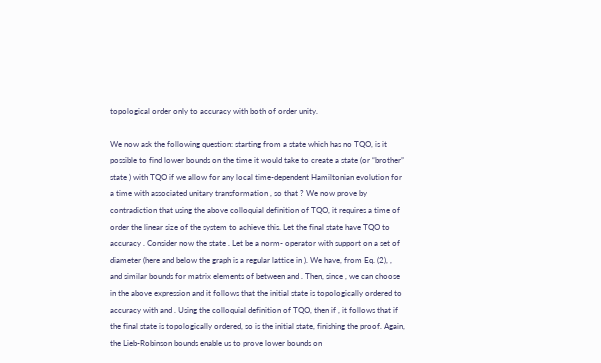topological order only to accuracy with both of order unity.

We now ask the following question: starting from a state which has no TQO, is it possible to find lower bounds on the time it would take to create a state (or “brother” state ) with TQO if we allow for any local time-dependent Hamiltonian evolution for a time with associated unitary transformation , so that ? We now prove by contradiction that using the above colloquial definition of TQO, it requires a time of order the linear size of the system to achieve this. Let the final state have TQO to accuracy . Consider now the state . Let be a norm- operator with support on a set of diameter (here and below the graph is a regular lattice in ). We have, from Eq. (2), , and similar bounds for matrix elements of between and . Then, since , we can choose in the above expression and it follows that the initial state is topologically ordered to accuracy with and . Using the colloquial definition of TQO, then if , it follows that if the final state is topologically ordered, so is the initial state, finishing the proof. Again, the Lieb-Robinson bounds enable us to prove lower bounds on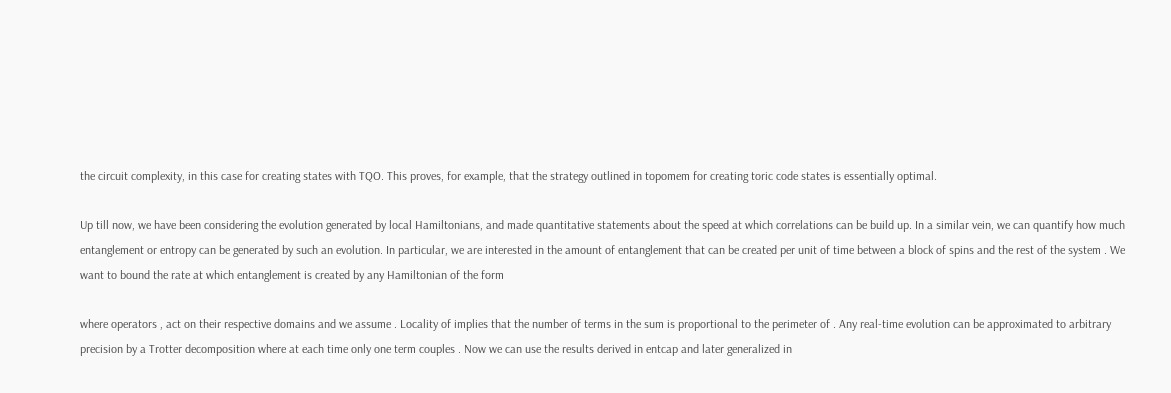the circuit complexity, in this case for creating states with TQO. This proves, for example, that the strategy outlined in topomem for creating toric code states is essentially optimal.

Up till now, we have been considering the evolution generated by local Hamiltonians, and made quantitative statements about the speed at which correlations can be build up. In a similar vein, we can quantify how much entanglement or entropy can be generated by such an evolution. In particular, we are interested in the amount of entanglement that can be created per unit of time between a block of spins and the rest of the system . We want to bound the rate at which entanglement is created by any Hamiltonian of the form

where operators , act on their respective domains and we assume . Locality of implies that the number of terms in the sum is proportional to the perimeter of . Any real-time evolution can be approximated to arbitrary precision by a Trotter decomposition where at each time only one term couples . Now we can use the results derived in entcap and later generalized in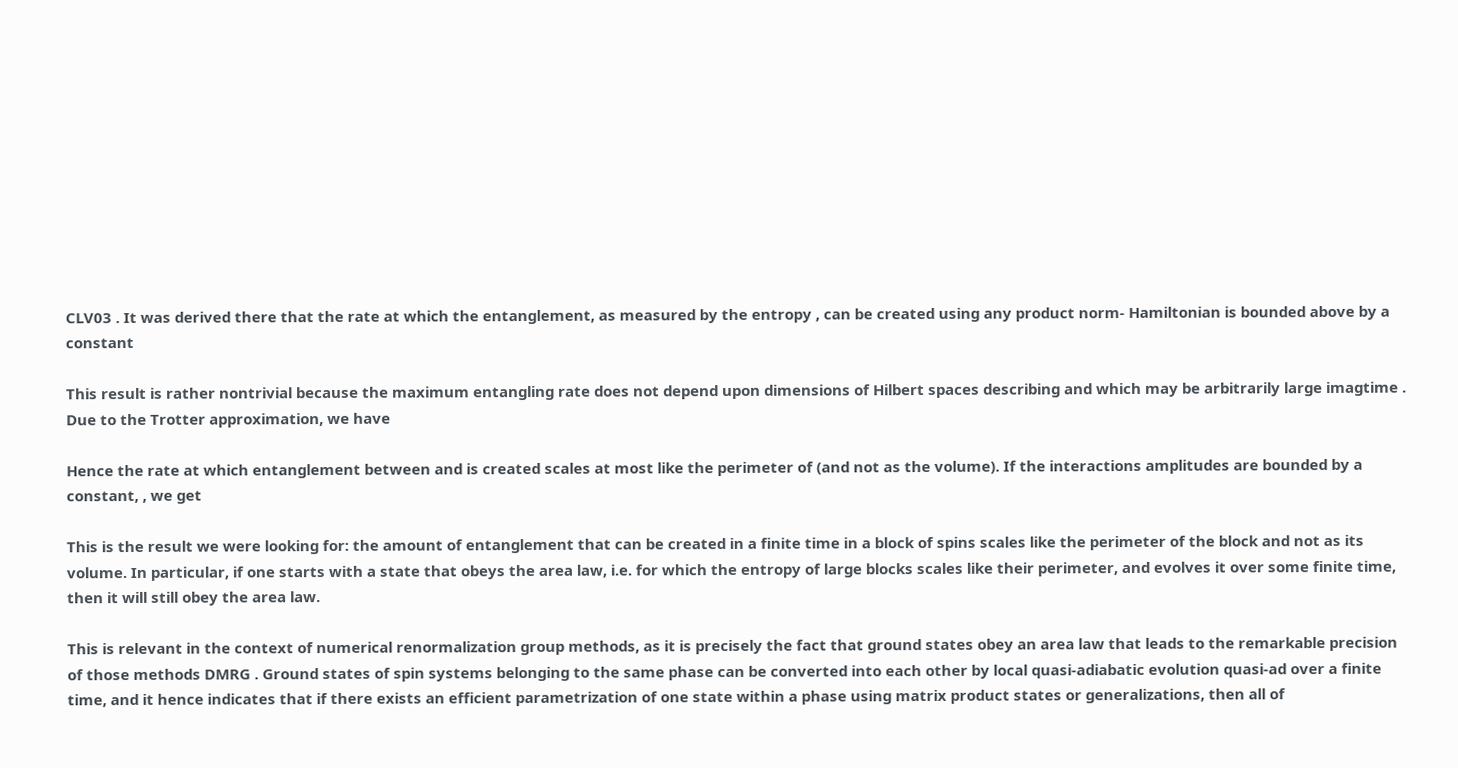CLV03 . It was derived there that the rate at which the entanglement, as measured by the entropy , can be created using any product norm- Hamiltonian is bounded above by a constant

This result is rather nontrivial because the maximum entangling rate does not depend upon dimensions of Hilbert spaces describing and which may be arbitrarily large imagtime . Due to the Trotter approximation, we have

Hence the rate at which entanglement between and is created scales at most like the perimeter of (and not as the volume). If the interactions amplitudes are bounded by a constant, , we get

This is the result we were looking for: the amount of entanglement that can be created in a finite time in a block of spins scales like the perimeter of the block and not as its volume. In particular, if one starts with a state that obeys the area law, i.e. for which the entropy of large blocks scales like their perimeter, and evolves it over some finite time, then it will still obey the area law.

This is relevant in the context of numerical renormalization group methods, as it is precisely the fact that ground states obey an area law that leads to the remarkable precision of those methods DMRG . Ground states of spin systems belonging to the same phase can be converted into each other by local quasi-adiabatic evolution quasi-ad over a finite time, and it hence indicates that if there exists an efficient parametrization of one state within a phase using matrix product states or generalizations, then all of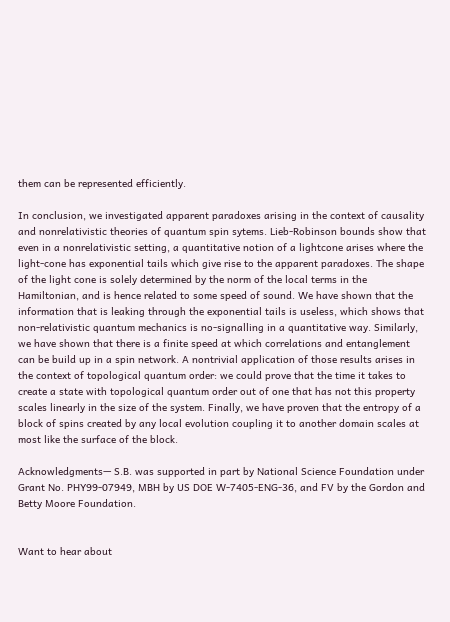them can be represented efficiently.

In conclusion, we investigated apparent paradoxes arising in the context of causality and nonrelativistic theories of quantum spin sytems. Lieb-Robinson bounds show that even in a nonrelativistic setting, a quantitative notion of a lightcone arises where the light-cone has exponential tails which give rise to the apparent paradoxes. The shape of the light cone is solely determined by the norm of the local terms in the Hamiltonian, and is hence related to some speed of sound. We have shown that the information that is leaking through the exponential tails is useless, which shows that non-relativistic quantum mechanics is no-signalling in a quantitative way. Similarly, we have shown that there is a finite speed at which correlations and entanglement can be build up in a spin network. A nontrivial application of those results arises in the context of topological quantum order: we could prove that the time it takes to create a state with topological quantum order out of one that has not this property scales linearly in the size of the system. Finally, we have proven that the entropy of a block of spins created by any local evolution coupling it to another domain scales at most like the surface of the block.

Acknowledgments— S.B. was supported in part by National Science Foundation under Grant No. PHY99-07949, MBH by US DOE W-7405-ENG-36, and FV by the Gordon and Betty Moore Foundation.


Want to hear about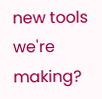new tools we're making?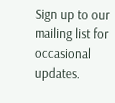Sign up to our mailing list for occasional updates.